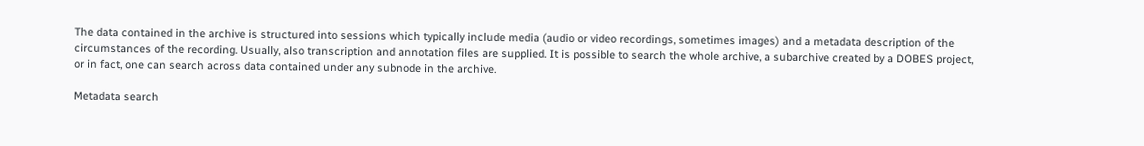The data contained in the archive is structured into sessions which typically include media (audio or video recordings, sometimes images) and a metadata description of the circumstances of the recording. Usually, also transcription and annotation files are supplied. It is possible to search the whole archive, a subarchive created by a DOBES project, or in fact, one can search across data contained under any subnode in the archive.

Metadata search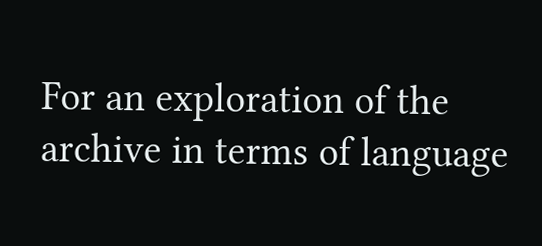For an exploration of the archive in terms of language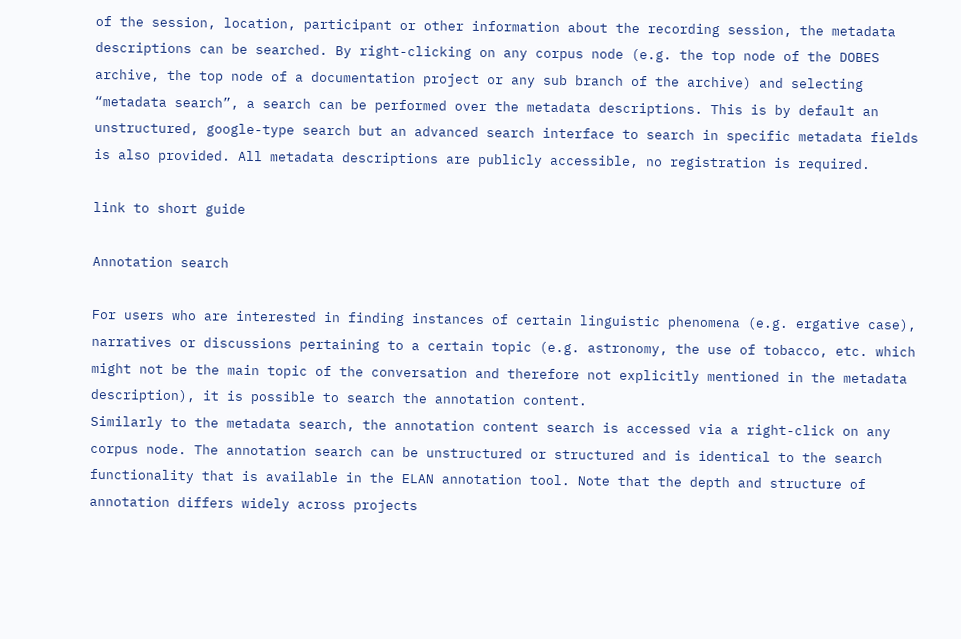of the session, location, participant or other information about the recording session, the metadata descriptions can be searched. By right-clicking on any corpus node (e.g. the top node of the DOBES archive, the top node of a documentation project or any sub branch of the archive) and selecting “metadata search”, a search can be performed over the metadata descriptions. This is by default an unstructured, google-type search but an advanced search interface to search in specific metadata fields is also provided. All metadata descriptions are publicly accessible, no registration is required.

link to short guide

Annotation search

For users who are interested in finding instances of certain linguistic phenomena (e.g. ergative case), narratives or discussions pertaining to a certain topic (e.g. astronomy, the use of tobacco, etc. which might not be the main topic of the conversation and therefore not explicitly mentioned in the metadata description), it is possible to search the annotation content.
Similarly to the metadata search, the annotation content search is accessed via a right-click on any corpus node. The annotation search can be unstructured or structured and is identical to the search functionality that is available in the ELAN annotation tool. Note that the depth and structure of annotation differs widely across projects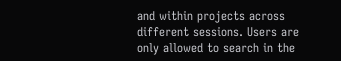and within projects across different sessions. Users are only allowed to search in the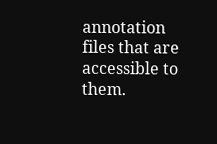annotation files that are accessible to them.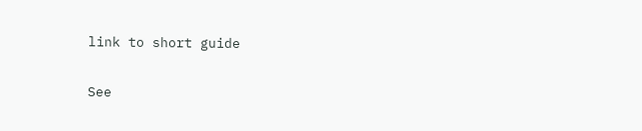link to short guide

See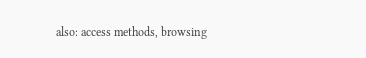also: access methods, browsing